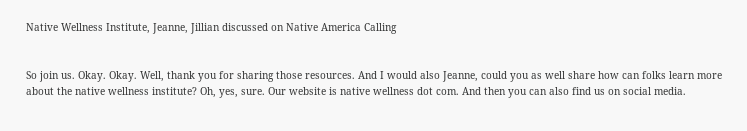Native Wellness Institute, Jeanne, Jillian discussed on Native America Calling


So join us. Okay. Okay. Well, thank you for sharing those resources. And I would also Jeanne, could you as well share how can folks learn more about the native wellness institute? Oh, yes, sure. Our website is native wellness dot com. And then you can also find us on social media.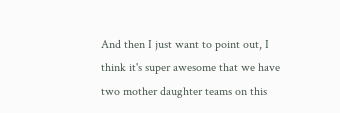And then I just want to point out, I think it's super awesome that we have two mother daughter teams on this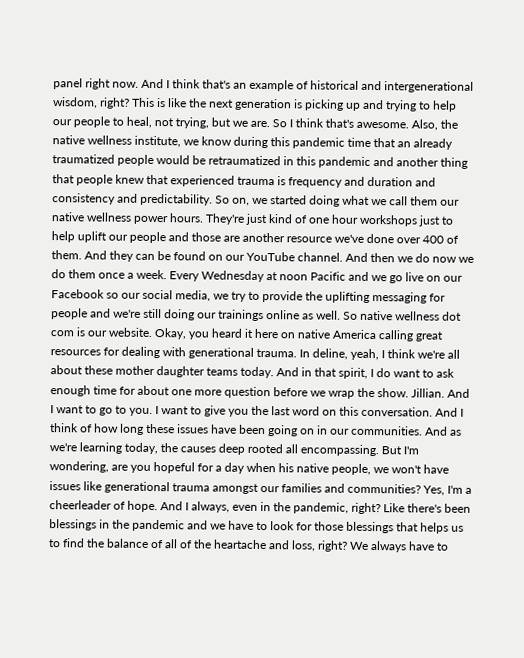panel right now. And I think that's an example of historical and intergenerational wisdom, right? This is like the next generation is picking up and trying to help our people to heal, not trying, but we are. So I think that's awesome. Also, the native wellness institute, we know during this pandemic time that an already traumatized people would be retraumatized in this pandemic and another thing that people knew that experienced trauma is frequency and duration and consistency and predictability. So on, we started doing what we call them our native wellness power hours. They're just kind of one hour workshops just to help uplift our people and those are another resource we've done over 400 of them. And they can be found on our YouTube channel. And then we do now we do them once a week. Every Wednesday at noon Pacific and we go live on our Facebook so our social media, we try to provide the uplifting messaging for people and we're still doing our trainings online as well. So native wellness dot com is our website. Okay, you heard it here on native America calling great resources for dealing with generational trauma. In deline, yeah, I think we're all about these mother daughter teams today. And in that spirit, I do want to ask enough time for about one more question before we wrap the show. Jillian. And I want to go to you. I want to give you the last word on this conversation. And I think of how long these issues have been going on in our communities. And as we're learning today, the causes deep rooted all encompassing. But I'm wondering, are you hopeful for a day when his native people, we won't have issues like generational trauma amongst our families and communities? Yes, I'm a cheerleader of hope. And I always, even in the pandemic, right? Like there's been blessings in the pandemic and we have to look for those blessings that helps us to find the balance of all of the heartache and loss, right? We always have to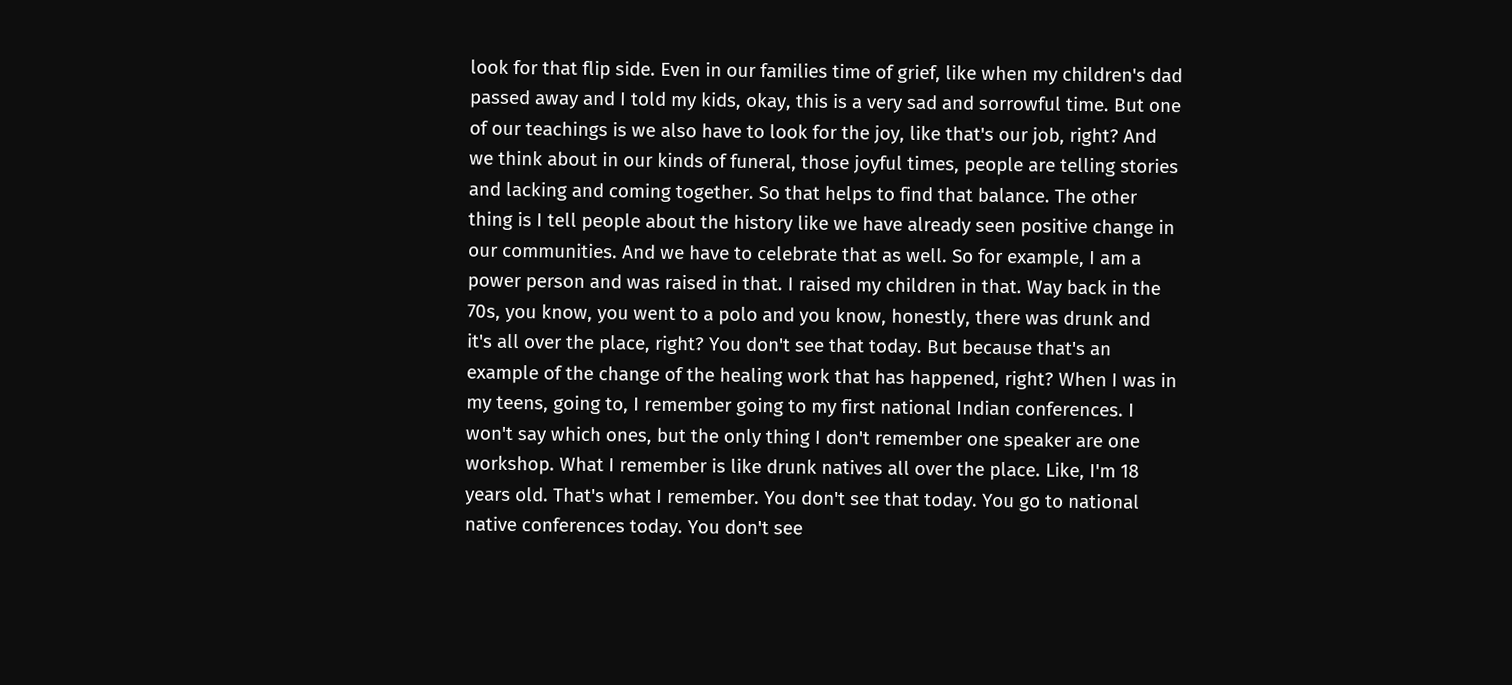look for that flip side. Even in our families time of grief, like when my children's dad passed away and I told my kids, okay, this is a very sad and sorrowful time. But one of our teachings is we also have to look for the joy, like that's our job, right? And we think about in our kinds of funeral, those joyful times, people are telling stories and lacking and coming together. So that helps to find that balance. The other thing is I tell people about the history like we have already seen positive change in our communities. And we have to celebrate that as well. So for example, I am a power person and was raised in that. I raised my children in that. Way back in the 70s, you know, you went to a polo and you know, honestly, there was drunk and it's all over the place, right? You don't see that today. But because that's an example of the change of the healing work that has happened, right? When I was in my teens, going to, I remember going to my first national Indian conferences. I won't say which ones, but the only thing I don't remember one speaker are one workshop. What I remember is like drunk natives all over the place. Like, I'm 18 years old. That's what I remember. You don't see that today. You go to national native conferences today. You don't see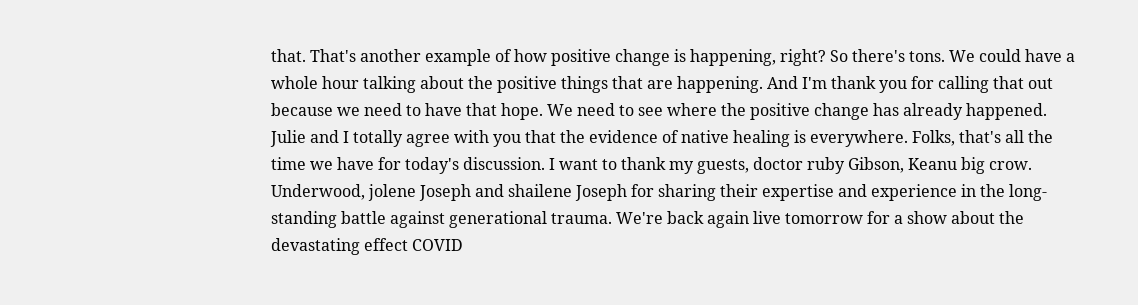that. That's another example of how positive change is happening, right? So there's tons. We could have a whole hour talking about the positive things that are happening. And I'm thank you for calling that out because we need to have that hope. We need to see where the positive change has already happened. Julie and I totally agree with you that the evidence of native healing is everywhere. Folks, that's all the time we have for today's discussion. I want to thank my guests, doctor ruby Gibson, Keanu big crow. Underwood, jolene Joseph and shailene Joseph for sharing their expertise and experience in the long-standing battle against generational trauma. We're back again live tomorrow for a show about the devastating effect COVID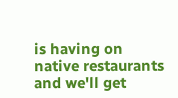is having on native restaurants and we'll get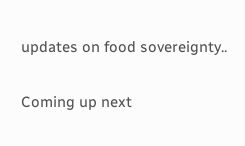updates on food sovereignty..

Coming up next